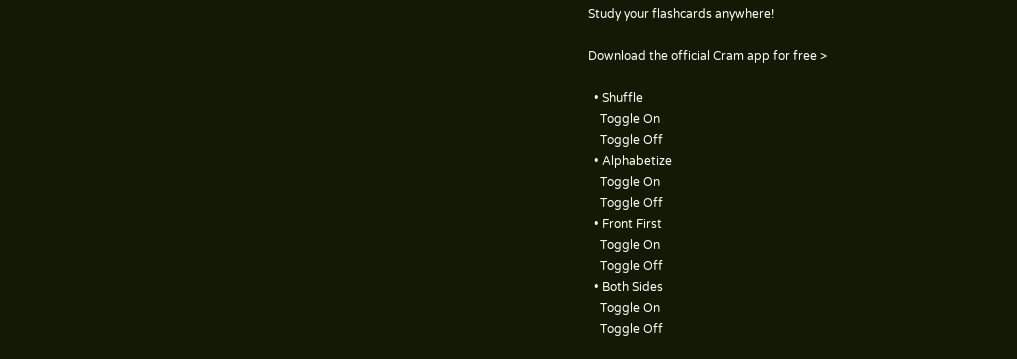Study your flashcards anywhere!

Download the official Cram app for free >

  • Shuffle
    Toggle On
    Toggle Off
  • Alphabetize
    Toggle On
    Toggle Off
  • Front First
    Toggle On
    Toggle Off
  • Both Sides
    Toggle On
    Toggle Off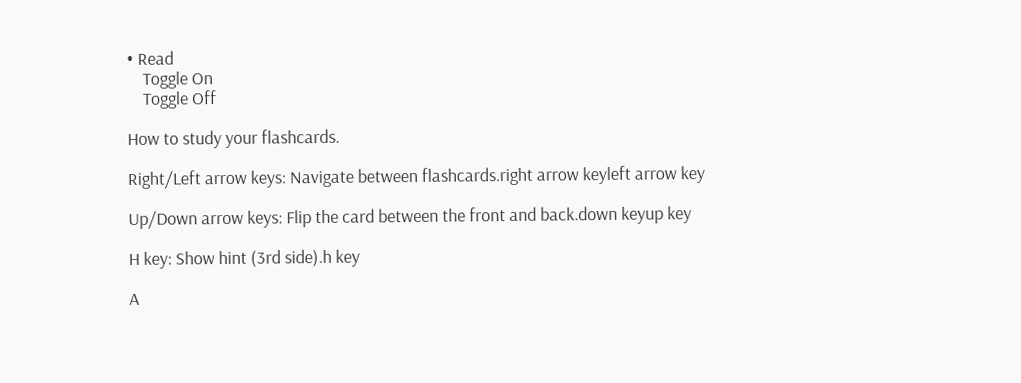• Read
    Toggle On
    Toggle Off

How to study your flashcards.

Right/Left arrow keys: Navigate between flashcards.right arrow keyleft arrow key

Up/Down arrow keys: Flip the card between the front and back.down keyup key

H key: Show hint (3rd side).h key

A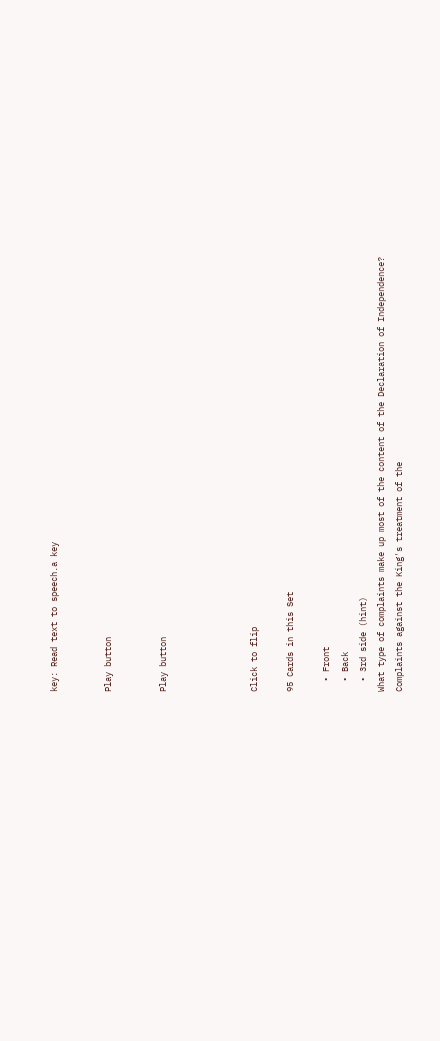key: Read text to speech.a key


Play button


Play button




Click to flip

95 Cards in this Set

  • Front
  • Back
  • 3rd side (hint)
What type of complaints make up most of the content of the Declaration of Independence?
Complaints against the King's treatment of the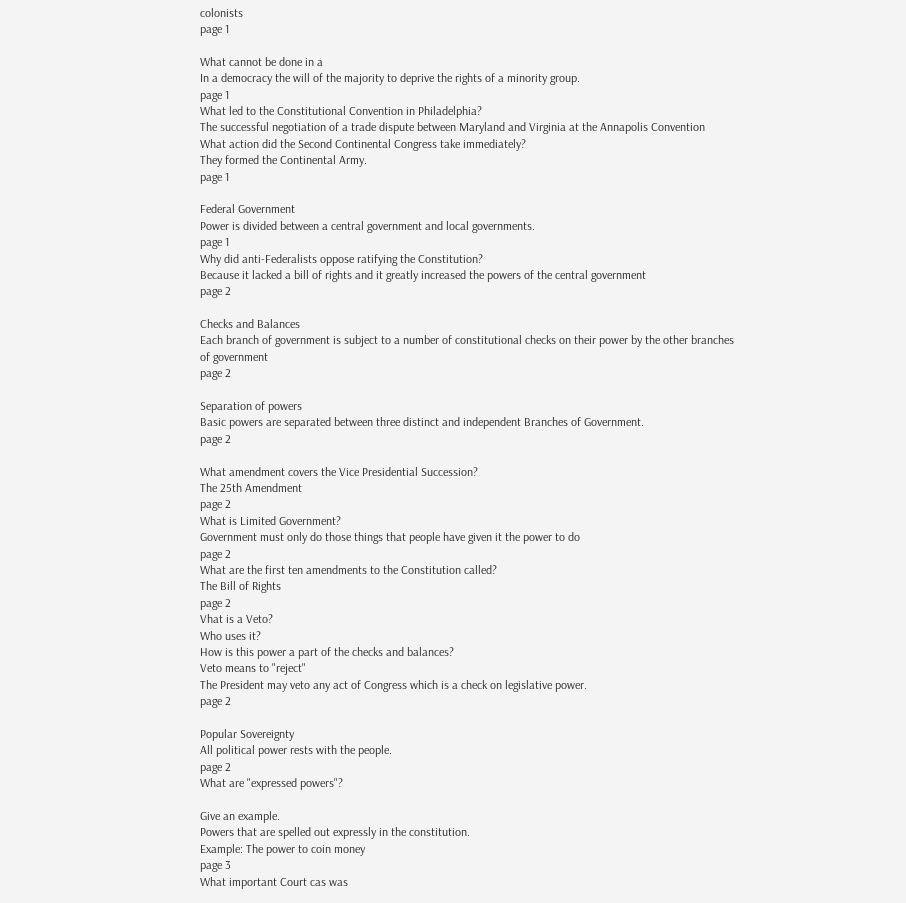colonists
page 1

What cannot be done in a
In a democracy the will of the majority to deprive the rights of a minority group.
page 1
What led to the Constitutional Convention in Philadelphia?
The successful negotiation of a trade dispute between Maryland and Virginia at the Annapolis Convention
What action did the Second Continental Congress take immediately?
They formed the Continental Army.
page 1

Federal Government
Power is divided between a central government and local governments.
page 1
Why did anti-Federalists oppose ratifying the Constitution?
Because it lacked a bill of rights and it greatly increased the powers of the central government
page 2

Checks and Balances
Each branch of government is subject to a number of constitutional checks on their power by the other branches of government
page 2

Separation of powers
Basic powers are separated between three distinct and independent Branches of Government.
page 2

What amendment covers the Vice Presidential Succession?
The 25th Amendment
page 2
What is Limited Government?
Government must only do those things that people have given it the power to do
page 2
What are the first ten amendments to the Constitution called?
The Bill of Rights
page 2
Vhat is a Veto?
Who uses it?
How is this power a part of the checks and balances?
Veto means to "reject"
The President may veto any act of Congress which is a check on legislative power.
page 2

Popular Sovereignty
All political power rests with the people.
page 2
What are "expressed powers"?

Give an example.
Powers that are spelled out expressly in the constitution.
Example: The power to coin money
page 3
What important Court cas was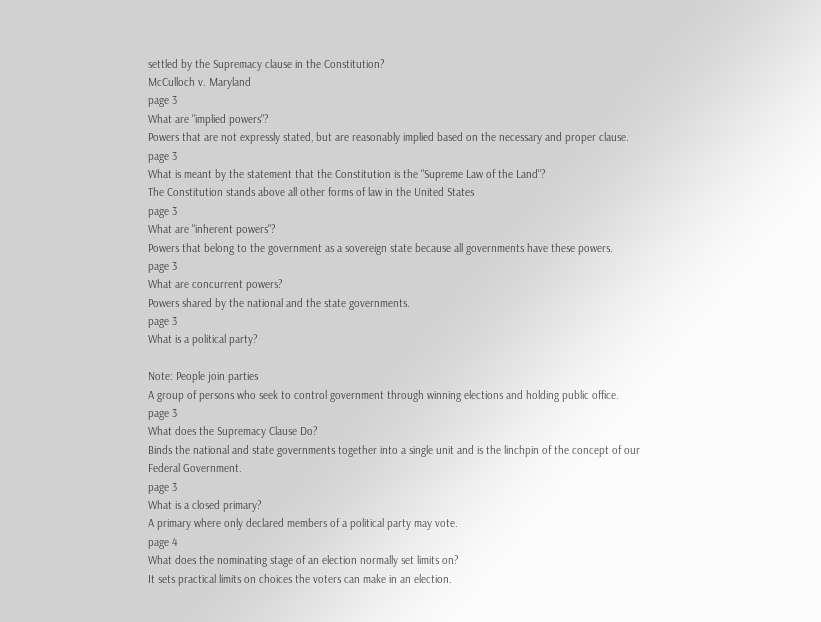settled by the Supremacy clause in the Constitution?
McCulloch v. Maryland
page 3
What are "implied powers"?
Powers that are not expressly stated, but are reasonably implied based on the necessary and proper clause.
page 3
What is meant by the statement that the Constitution is the "Supreme Law of the Land"?
The Constitution stands above all other forms of law in the United States
page 3
What are "inherent powers"?
Powers that belong to the government as a sovereign state because all governments have these powers.
page 3
What are concurrent powers?
Powers shared by the national and the state governments.
page 3
What is a political party?

Note: People join parties
A group of persons who seek to control government through winning elections and holding public office.
page 3
What does the Supremacy Clause Do?
Binds the national and state governments together into a single unit and is the linchpin of the concept of our Federal Government.
page 3
What is a closed primary?
A primary where only declared members of a political party may vote.
page 4
What does the nominating stage of an election normally set limits on?
It sets practical limits on choices the voters can make in an election.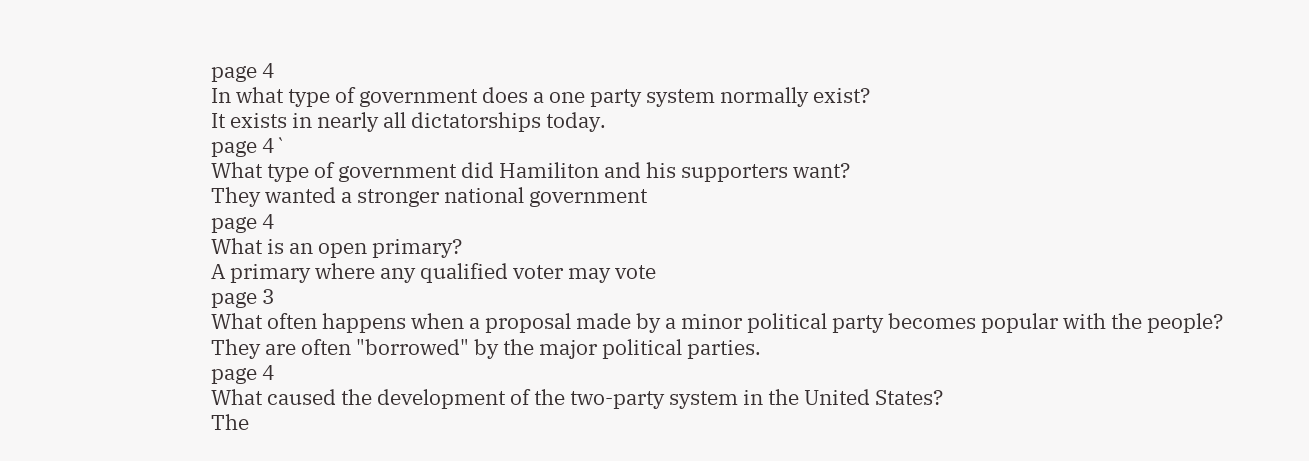page 4
In what type of government does a one party system normally exist?
It exists in nearly all dictatorships today.
page 4`
What type of government did Hamiliton and his supporters want?
They wanted a stronger national government
page 4
What is an open primary?
A primary where any qualified voter may vote
page 3
What often happens when a proposal made by a minor political party becomes popular with the people?
They are often "borrowed" by the major political parties.
page 4
What caused the development of the two-party system in the United States?
The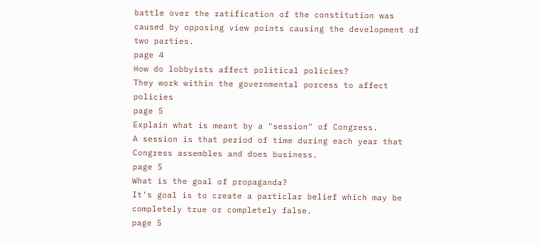battle over the ratification of the constitution was caused by opposing view points causing the development of two parties.
page 4
How do lobbyists affect political policies?
They work within the governmental porcess to affect policies
page 5
Explain what is meant by a "session" of Congress.
A session is that period of time during each year that Congress assembles and does business.
page 5
What is the goal of propaganda?
It's goal is to create a particlar belief which may be completely true or completely false.
page 5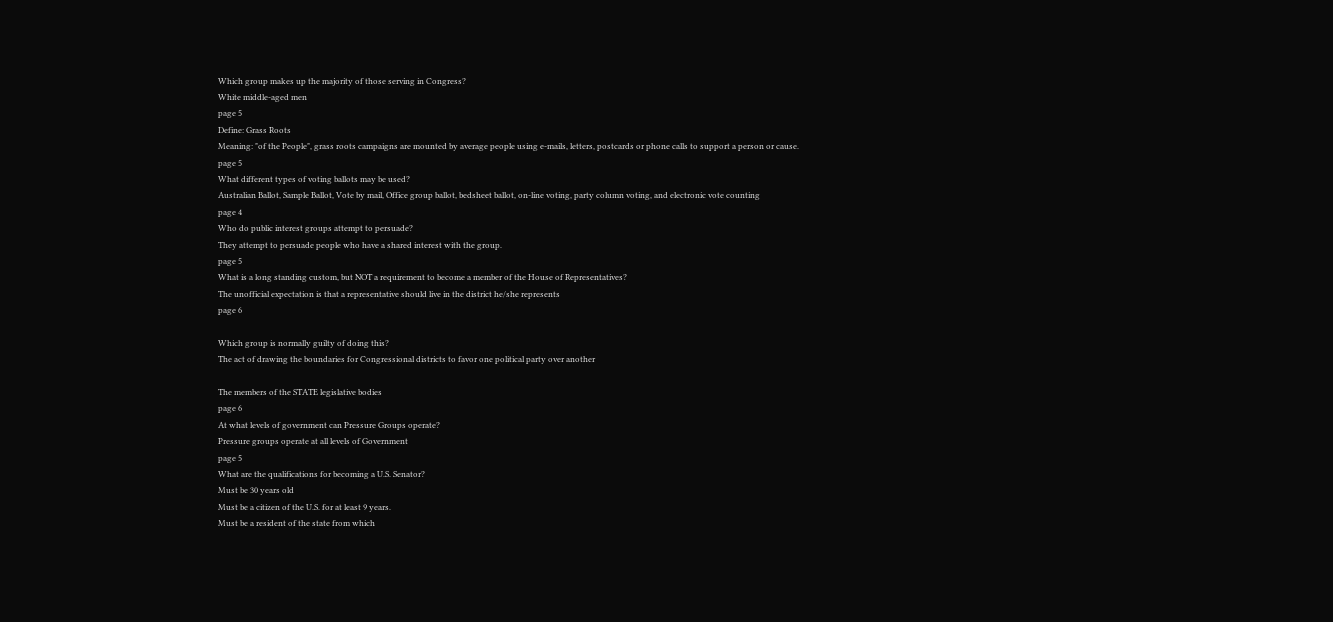Which group makes up the majority of those serving in Congress?
White middle-aged men
page 5
Define: Grass Roots
Meaning: "of the People", grass roots campaigns are mounted by average people using e-mails, letters, postcards or phone calls to support a person or cause.
page 5
What different types of voting ballots may be used?
Australian Ballot, Sample Ballot, Vote by mail, Office group ballot, bedsheet ballot, on-line voting, party column voting, and electronic vote counting
page 4
Who do public interest groups attempt to persuade?
They attempt to persuade people who have a shared interest with the group.
page 5
What is a long standing custom, but NOT a requirement to become a member of the House of Representatives?
The unofficial expectation is that a representative should live in the district he/she represents
page 6

Which group is normally guilty of doing this?
The act of drawing the boundaries for Congressional districts to favor one political party over another

The members of the STATE legislative bodies
page 6
At what levels of government can Pressure Groups operate?
Pressure groups operate at all levels of Government
page 5
What are the qualifications for becoming a U.S. Senator?
Must be 30 years old
Must be a citizen of the U.S. for at least 9 years.
Must be a resident of the state from which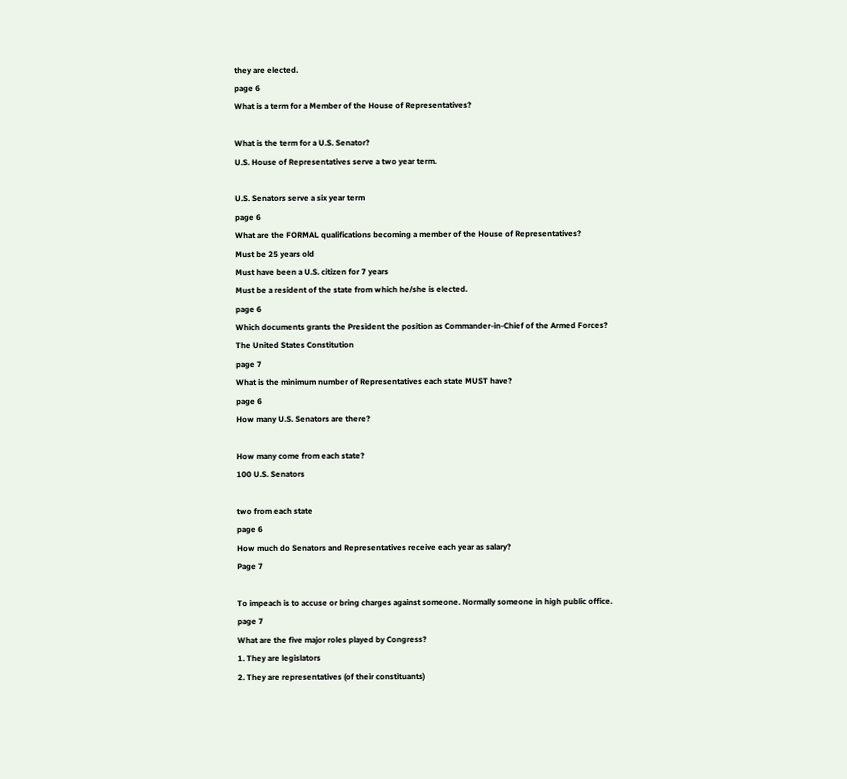they are elected.
page 6
What is a term for a Member of the House of Representatives?

What is the term for a U.S. Senator?
U.S. House of Representatives serve a two year term.

U.S. Senators serve a six year term
page 6
What are the FORMAL qualifications becoming a member of the House of Representatives?
Must be 25 years old
Must have been a U.S. citizen for 7 years
Must be a resident of the state from which he/she is elected.
page 6
Which documents grants the President the position as Commander-in-Chief of the Armed Forces?
The United States Constitution
page 7
What is the minimum number of Representatives each state MUST have?
page 6
How many U.S. Senators are there?

How many come from each state?
100 U.S. Senators

two from each state
page 6
How much do Senators and Representatives receive each year as salary?
Page 7

To impeach is to accuse or bring charges against someone. Normally someone in high public office.
page 7
What are the five major roles played by Congress?
1. They are legislators
2. They are representatives (of their constituants)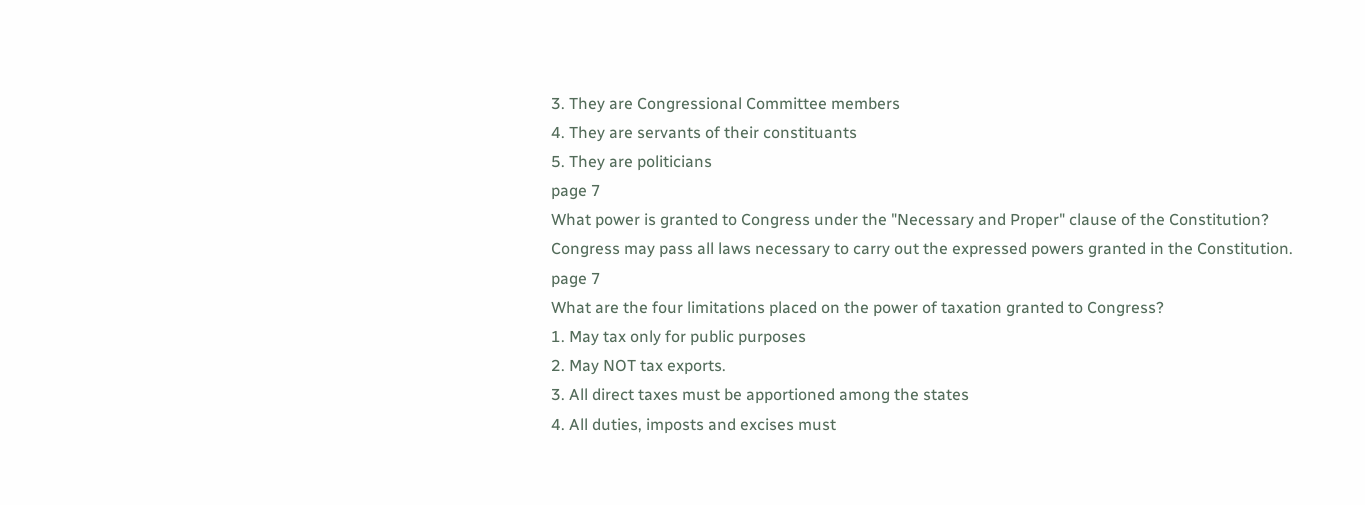3. They are Congressional Committee members
4. They are servants of their constituants
5. They are politicians
page 7
What power is granted to Congress under the "Necessary and Proper" clause of the Constitution?
Congress may pass all laws necessary to carry out the expressed powers granted in the Constitution.
page 7
What are the four limitations placed on the power of taxation granted to Congress?
1. May tax only for public purposes
2. May NOT tax exports.
3. All direct taxes must be apportioned among the states
4. All duties, imposts and excises must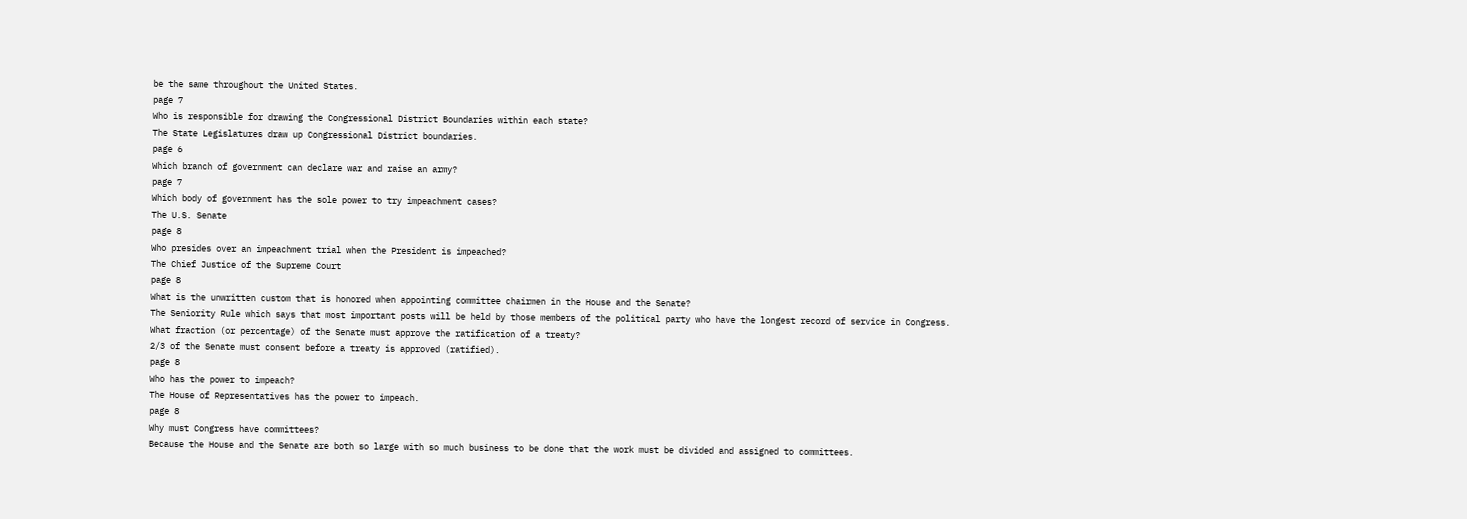be the same throughout the United States.
page 7
Who is responsible for drawing the Congressional District Boundaries within each state?
The State Legislatures draw up Congressional District boundaries.
page 6
Which branch of government can declare war and raise an army?
page 7
Which body of government has the sole power to try impeachment cases?
The U.S. Senate
page 8
Who presides over an impeachment trial when the President is impeached?
The Chief Justice of the Supreme Court
page 8
What is the unwritten custom that is honored when appointing committee chairmen in the House and the Senate?
The Seniority Rule which says that most important posts will be held by those members of the political party who have the longest record of service in Congress.
What fraction (or percentage) of the Senate must approve the ratification of a treaty?
2/3 of the Senate must consent before a treaty is approved (ratified).
page 8
Who has the power to impeach?
The House of Representatives has the power to impeach.
page 8
Why must Congress have committees?
Because the House and the Senate are both so large with so much business to be done that the work must be divided and assigned to committees.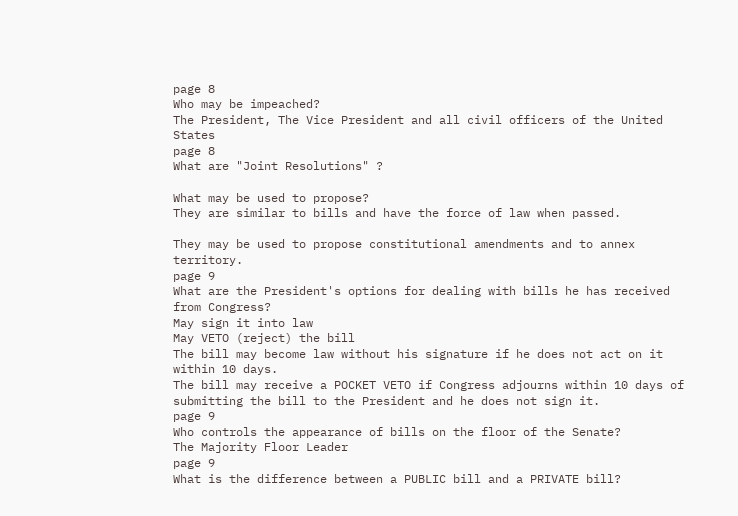page 8
Who may be impeached?
The President, The Vice President and all civil officers of the United States
page 8
What are "Joint Resolutions" ?

What may be used to propose?
They are similar to bills and have the force of law when passed.

They may be used to propose constitutional amendments and to annex territory.
page 9
What are the President's options for dealing with bills he has received from Congress?
May sign it into law
May VETO (reject) the bill
The bill may become law without his signature if he does not act on it within 10 days.
The bill may receive a POCKET VETO if Congress adjourns within 10 days of submitting the bill to the President and he does not sign it.
page 9
Who controls the appearance of bills on the floor of the Senate?
The Majority Floor Leader
page 9
What is the difference between a PUBLIC bill and a PRIVATE bill?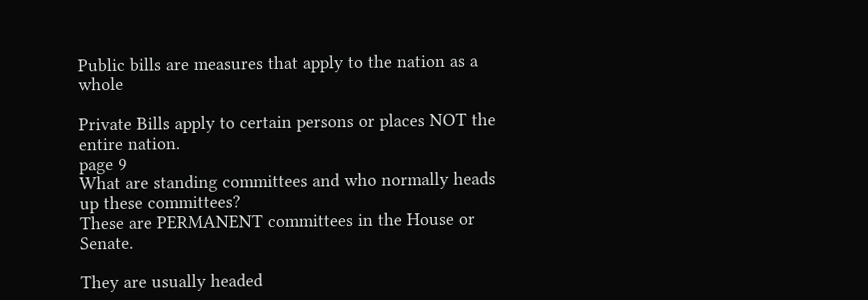Public bills are measures that apply to the nation as a whole

Private Bills apply to certain persons or places NOT the entire nation.
page 9
What are standing committees and who normally heads up these committees?
These are PERMANENT committees in the House or Senate.

They are usually headed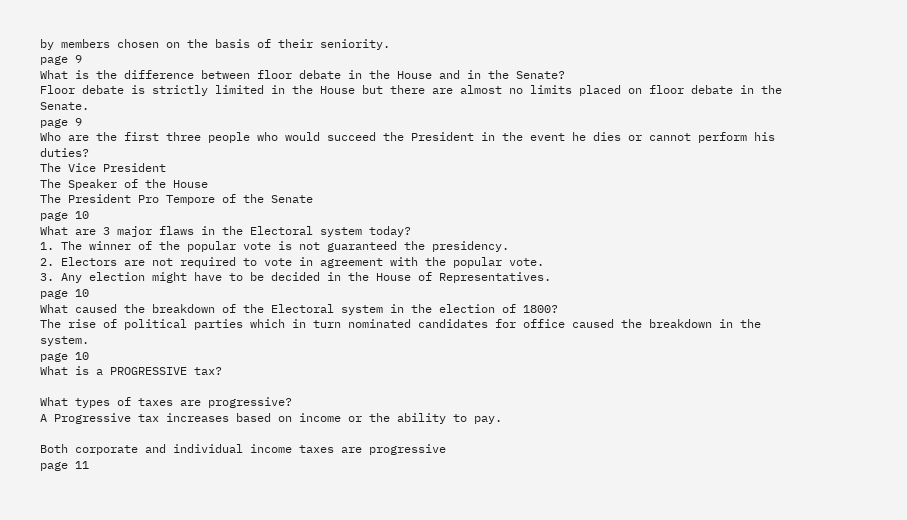by members chosen on the basis of their seniority.
page 9
What is the difference between floor debate in the House and in the Senate?
Floor debate is strictly limited in the House but there are almost no limits placed on floor debate in the Senate.
page 9
Who are the first three people who would succeed the President in the event he dies or cannot perform his duties?
The Vice President
The Speaker of the House
The President Pro Tempore of the Senate
page 10
What are 3 major flaws in the Electoral system today?
1. The winner of the popular vote is not guaranteed the presidency.
2. Electors are not required to vote in agreement with the popular vote.
3. Any election might have to be decided in the House of Representatives.
page 10
What caused the breakdown of the Electoral system in the election of 1800?
The rise of political parties which in turn nominated candidates for office caused the breakdown in the system.
page 10
What is a PROGRESSIVE tax?

What types of taxes are progressive?
A Progressive tax increases based on income or the ability to pay.

Both corporate and individual income taxes are progressive
page 11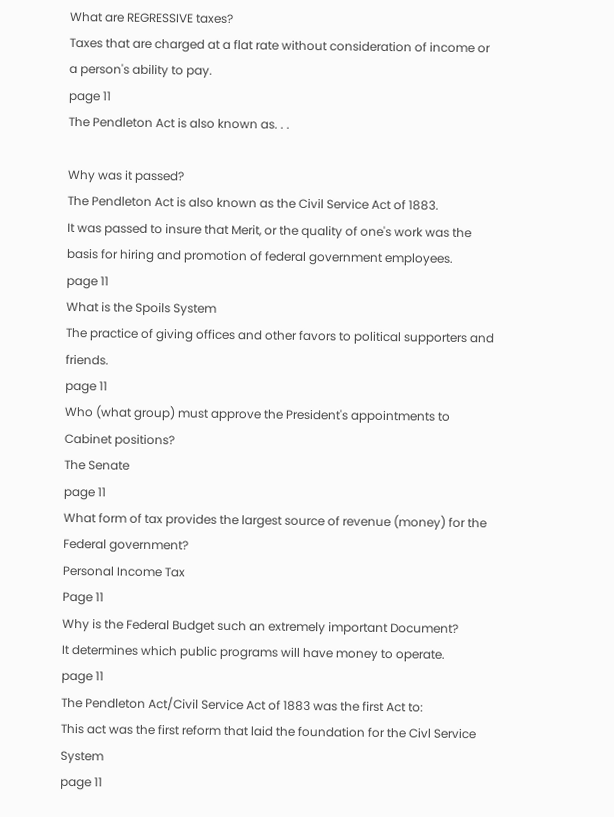What are REGRESSIVE taxes?
Taxes that are charged at a flat rate without consideration of income or a person's ability to pay.
page 11
The Pendleton Act is also known as. . .

Why was it passed?
The Pendleton Act is also known as the Civil Service Act of 1883.
It was passed to insure that Merit, or the quality of one's work was the basis for hiring and promotion of federal government employees.
page 11
What is the Spoils System
The practice of giving offices and other favors to political supporters and friends.
page 11
Who (what group) must approve the President's appointments to Cabinet positions?
The Senate
page 11
What form of tax provides the largest source of revenue (money) for the Federal government?
Personal Income Tax
Page 11
Why is the Federal Budget such an extremely important Document?
It determines which public programs will have money to operate.
page 11
The Pendleton Act/Civil Service Act of 1883 was the first Act to:
This act was the first reform that laid the foundation for the Civl Service System
page 11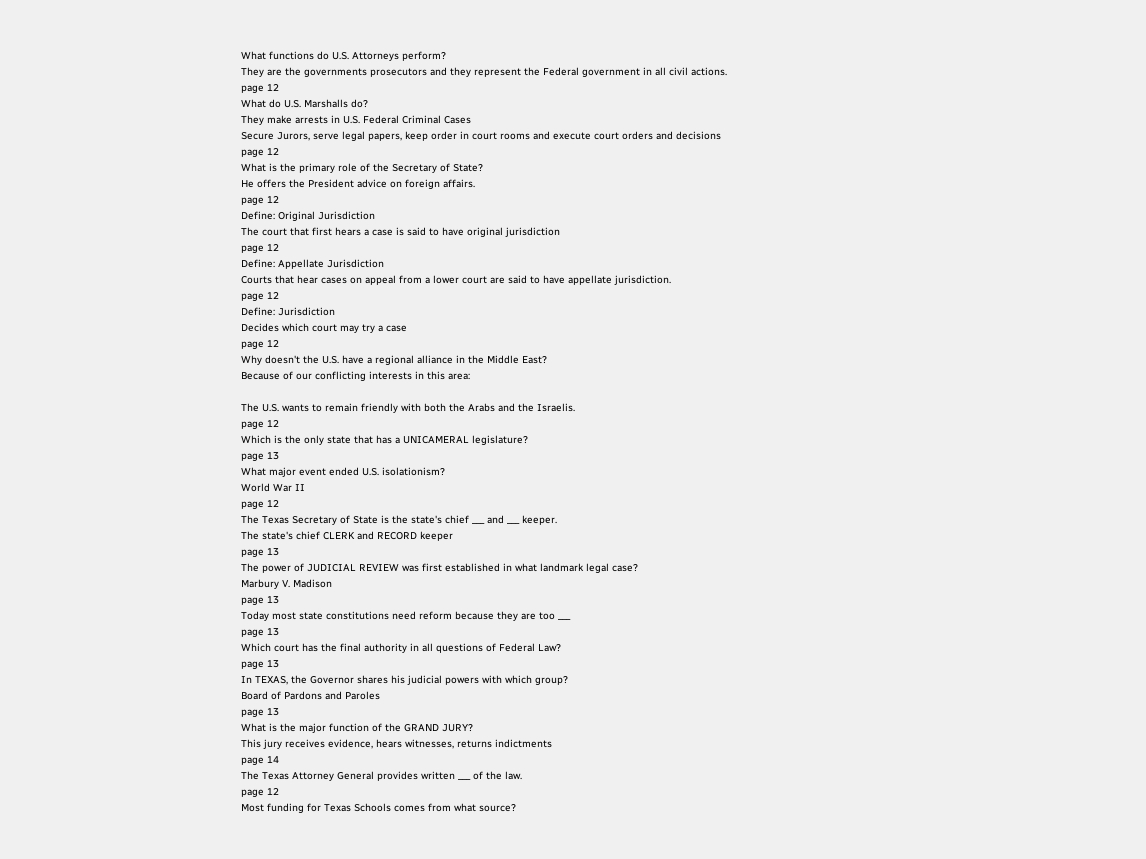What functions do U.S. Attorneys perform?
They are the governments prosecutors and they represent the Federal government in all civil actions.
page 12
What do U.S. Marshalls do?
They make arrests in U.S. Federal Criminal Cases
Secure Jurors, serve legal papers, keep order in court rooms and execute court orders and decisions
page 12
What is the primary role of the Secretary of State?
He offers the President advice on foreign affairs.
page 12
Define: Original Jurisdiction
The court that first hears a case is said to have original jurisdiction
page 12
Define: Appellate Jurisdiction
Courts that hear cases on appeal from a lower court are said to have appellate jurisdiction.
page 12
Define: Jurisdiction
Decides which court may try a case
page 12
Why doesn't the U.S. have a regional alliance in the Middle East?
Because of our conflicting interests in this area:

The U.S. wants to remain friendly with both the Arabs and the Israelis.
page 12
Which is the only state that has a UNICAMERAL legislature?
page 13
What major event ended U.S. isolationism?
World War II
page 12
The Texas Secretary of State is the state's chief ___ and ___ keeper.
The state's chief CLERK and RECORD keeper
page 13
The power of JUDICIAL REVIEW was first established in what landmark legal case?
Marbury V. Madison
page 13
Today most state constitutions need reform because they are too ___
page 13
Which court has the final authority in all questions of Federal Law?
page 13
In TEXAS, the Governor shares his judicial powers with which group?
Board of Pardons and Paroles
page 13
What is the major function of the GRAND JURY?
This jury receives evidence, hears witnesses, returns indictments
page 14
The Texas Attorney General provides written ___ of the law.
page 12
Most funding for Texas Schools comes from what source?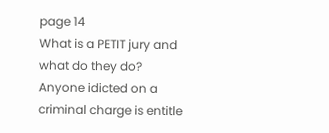page 14
What is a PETIT jury and what do they do?
Anyone idicted on a criminal charge is entitle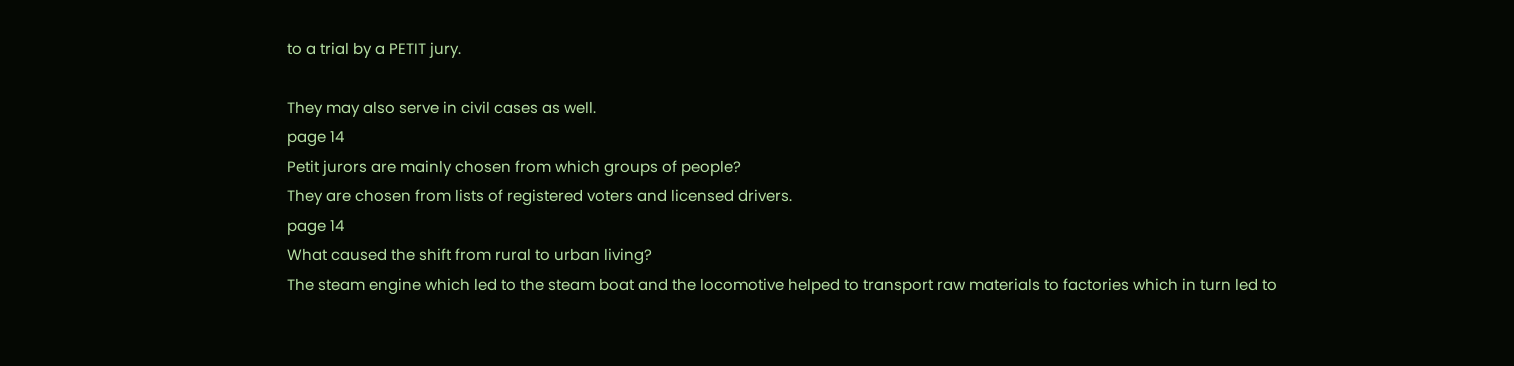to a trial by a PETIT jury.

They may also serve in civil cases as well.
page 14
Petit jurors are mainly chosen from which groups of people?
They are chosen from lists of registered voters and licensed drivers.
page 14
What caused the shift from rural to urban living?
The steam engine which led to the steam boat and the locomotive helped to transport raw materials to factories which in turn led to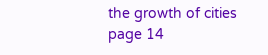the growth of cities
page 14